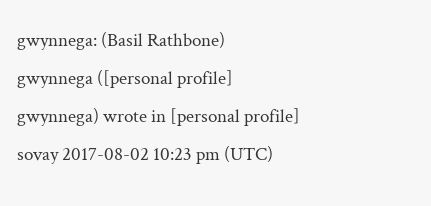gwynnega: (Basil Rathbone)
gwynnega ([personal profile] gwynnega) wrote in [personal profile] sovay 2017-08-02 10:23 pm (UTC)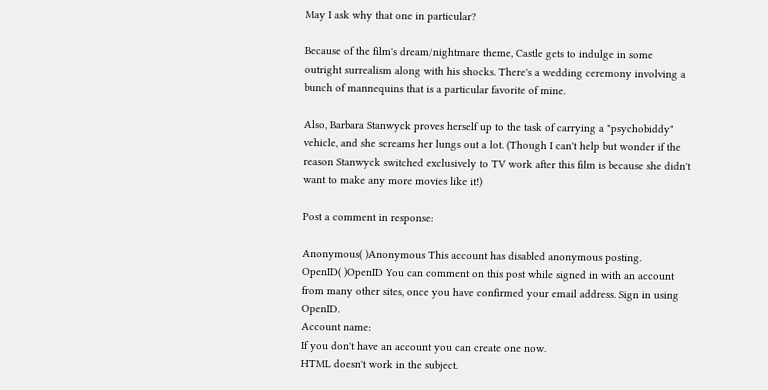May I ask why that one in particular?

Because of the film's dream/nightmare theme, Castle gets to indulge in some outright surrealism along with his shocks. There's a wedding ceremony involving a bunch of mannequins that is a particular favorite of mine.

Also, Barbara Stanwyck proves herself up to the task of carrying a "psychobiddy" vehicle, and she screams her lungs out a lot. (Though I can't help but wonder if the reason Stanwyck switched exclusively to TV work after this film is because she didn't want to make any more movies like it!)

Post a comment in response:

Anonymous( )Anonymous This account has disabled anonymous posting.
OpenID( )OpenID You can comment on this post while signed in with an account from many other sites, once you have confirmed your email address. Sign in using OpenID.
Account name:
If you don't have an account you can create one now.
HTML doesn't work in the subject.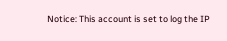Notice: This account is set to log the IP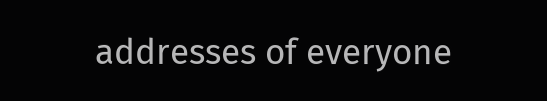addresses of everyone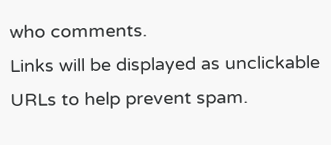who comments.
Links will be displayed as unclickable URLs to help prevent spam.